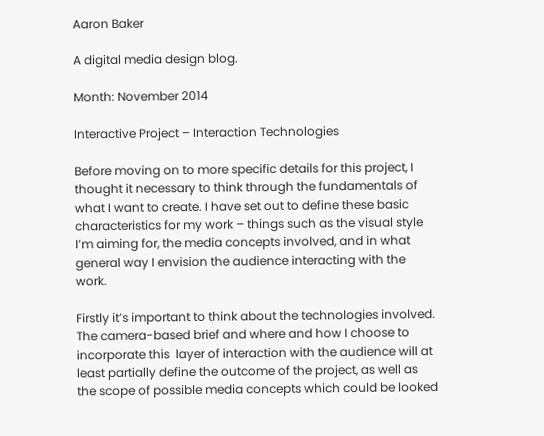Aaron Baker

A digital media design blog.

Month: November 2014

Interactive Project – Interaction Technologies

Before moving on to more specific details for this project, I thought it necessary to think through the fundamentals of what I want to create. I have set out to define these basic characteristics for my work – things such as the visual style I’m aiming for, the media concepts involved, and in what general way I envision the audience interacting with the work.

Firstly it’s important to think about the technologies involved. The camera-based brief and where and how I choose to incorporate this  layer of interaction with the audience will at least partially define the outcome of the project, as well as the scope of possible media concepts which could be looked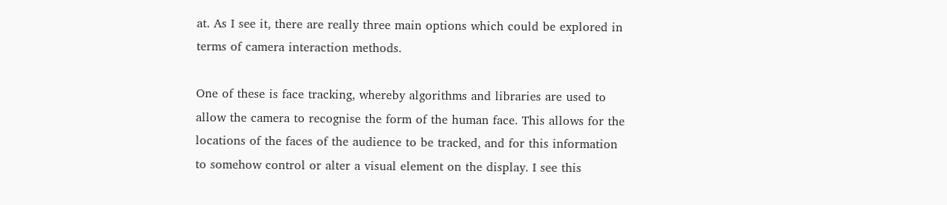at. As I see it, there are really three main options which could be explored in terms of camera interaction methods.

One of these is face tracking, whereby algorithms and libraries are used to allow the camera to recognise the form of the human face. This allows for the locations of the faces of the audience to be tracked, and for this information to somehow control or alter a visual element on the display. I see this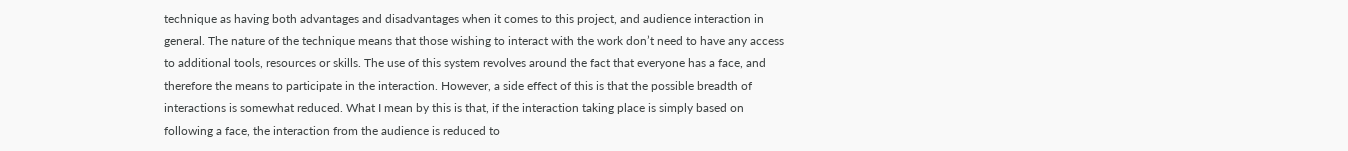technique as having both advantages and disadvantages when it comes to this project, and audience interaction in general. The nature of the technique means that those wishing to interact with the work don’t need to have any access to additional tools, resources or skills. The use of this system revolves around the fact that everyone has a face, and therefore the means to participate in the interaction. However, a side effect of this is that the possible breadth of interactions is somewhat reduced. What I mean by this is that, if the interaction taking place is simply based on following a face, the interaction from the audience is reduced to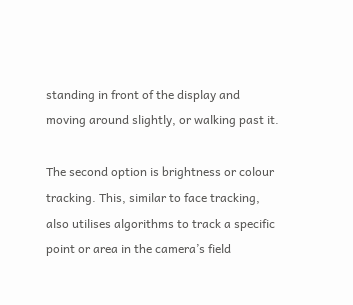standing in front of the display and moving around slightly, or walking past it.

The second option is brightness or colour tracking. This, similar to face tracking, also utilises algorithms to track a specific point or area in the camera’s field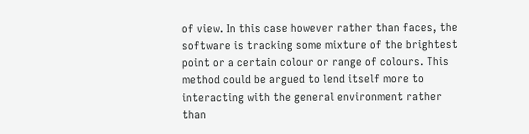of view. In this case however rather than faces, the software is tracking some mixture of the brightest point or a certain colour or range of colours. This method could be argued to lend itself more to interacting with the general environment rather than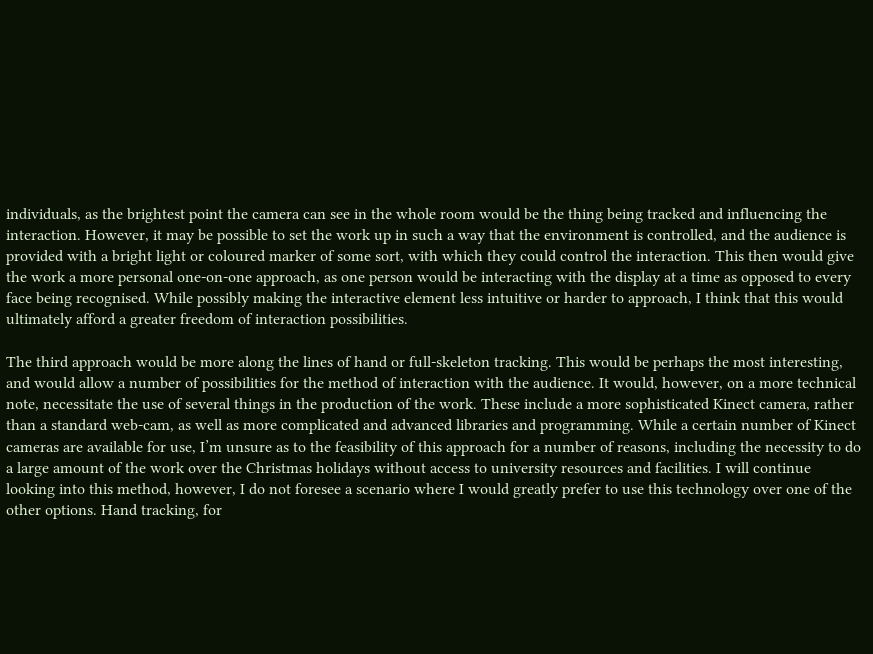individuals, as the brightest point the camera can see in the whole room would be the thing being tracked and influencing the interaction. However, it may be possible to set the work up in such a way that the environment is controlled, and the audience is provided with a bright light or coloured marker of some sort, with which they could control the interaction. This then would give the work a more personal one-on-one approach, as one person would be interacting with the display at a time as opposed to every face being recognised. While possibly making the interactive element less intuitive or harder to approach, I think that this would ultimately afford a greater freedom of interaction possibilities.

The third approach would be more along the lines of hand or full-skeleton tracking. This would be perhaps the most interesting, and would allow a number of possibilities for the method of interaction with the audience. It would, however, on a more technical note, necessitate the use of several things in the production of the work. These include a more sophisticated Kinect camera, rather than a standard web-cam, as well as more complicated and advanced libraries and programming. While a certain number of Kinect cameras are available for use, I’m unsure as to the feasibility of this approach for a number of reasons, including the necessity to do a large amount of the work over the Christmas holidays without access to university resources and facilities. I will continue looking into this method, however, I do not foresee a scenario where I would greatly prefer to use this technology over one of the other options. Hand tracking, for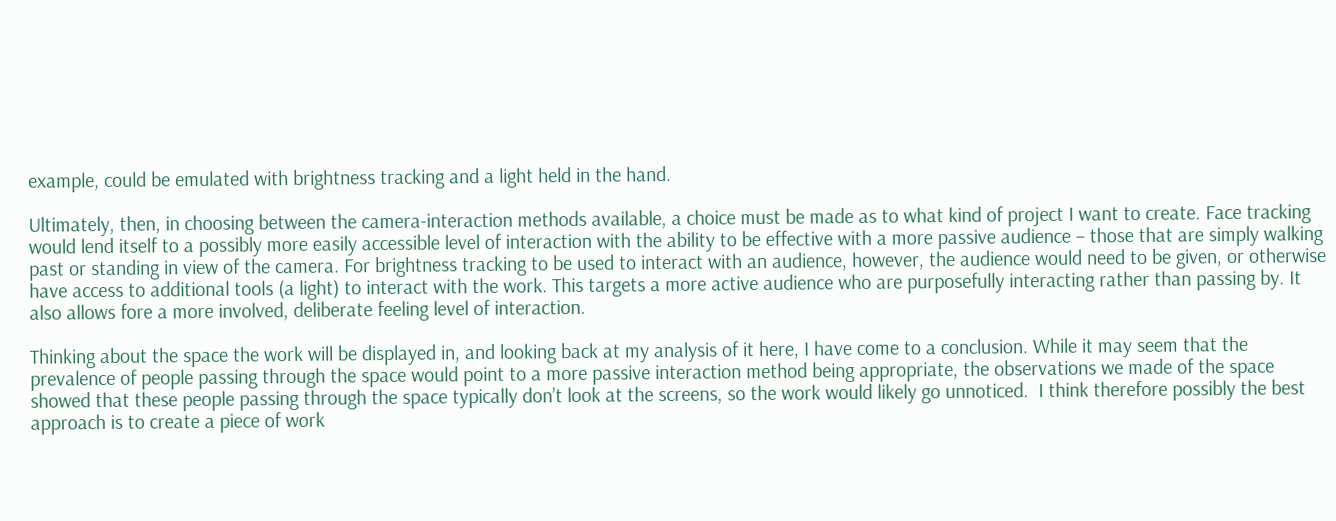example, could be emulated with brightness tracking and a light held in the hand.

Ultimately, then, in choosing between the camera-interaction methods available, a choice must be made as to what kind of project I want to create. Face tracking would lend itself to a possibly more easily accessible level of interaction with the ability to be effective with a more passive audience – those that are simply walking past or standing in view of the camera. For brightness tracking to be used to interact with an audience, however, the audience would need to be given, or otherwise have access to additional tools (a light) to interact with the work. This targets a more active audience who are purposefully interacting rather than passing by. It also allows fore a more involved, deliberate feeling level of interaction.

Thinking about the space the work will be displayed in, and looking back at my analysis of it here, I have come to a conclusion. While it may seem that the prevalence of people passing through the space would point to a more passive interaction method being appropriate, the observations we made of the space showed that these people passing through the space typically don’t look at the screens, so the work would likely go unnoticed.  I think therefore possibly the best approach is to create a piece of work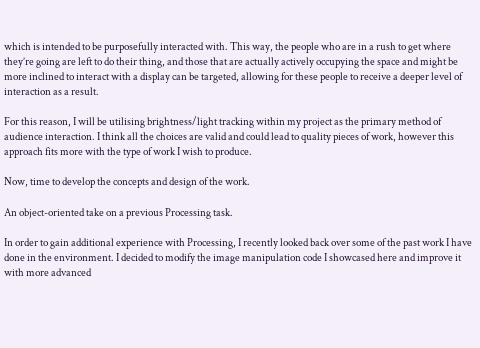which is intended to be purposefully interacted with. This way, the people who are in a rush to get where they’re going are left to do their thing, and those that are actually actively occupying the space and might be more inclined to interact with a display can be targeted, allowing for these people to receive a deeper level of interaction as a result.

For this reason, I will be utilising brightness/light tracking within my project as the primary method of audience interaction. I think all the choices are valid and could lead to quality pieces of work, however this approach fits more with the type of work I wish to produce.

Now, time to develop the concepts and design of the work.

An object-oriented take on a previous Processing task.

In order to gain additional experience with Processing, I recently looked back over some of the past work I have done in the environment. I decided to modify the image manipulation code I showcased here and improve it with more advanced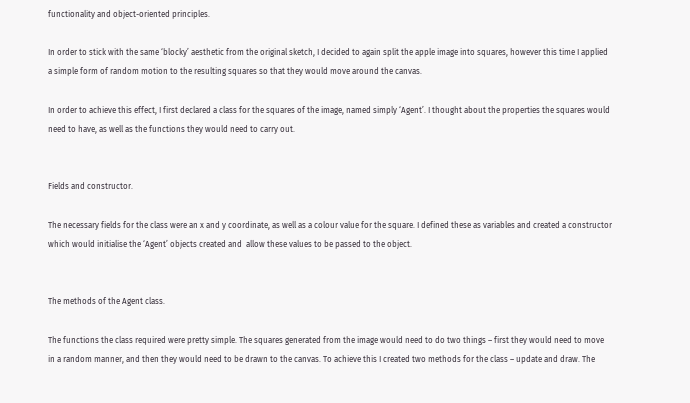functionality and object-oriented principles.

In order to stick with the same ‘blocky’ aesthetic from the original sketch, I decided to again split the apple image into squares, however this time I applied a simple form of random motion to the resulting squares so that they would move around the canvas.

In order to achieve this effect, I first declared a class for the squares of the image, named simply ‘Agent’. I thought about the properties the squares would need to have, as well as the functions they would need to carry out.


Fields and constructor.

The necessary fields for the class were an x and y coordinate, as well as a colour value for the square. I defined these as variables and created a constructor which would initialise the ‘Agent’ objects created and  allow these values to be passed to the object.


The methods of the Agent class.

The functions the class required were pretty simple. The squares generated from the image would need to do two things – first they would need to move in a random manner, and then they would need to be drawn to the canvas. To achieve this I created two methods for the class – update and draw. The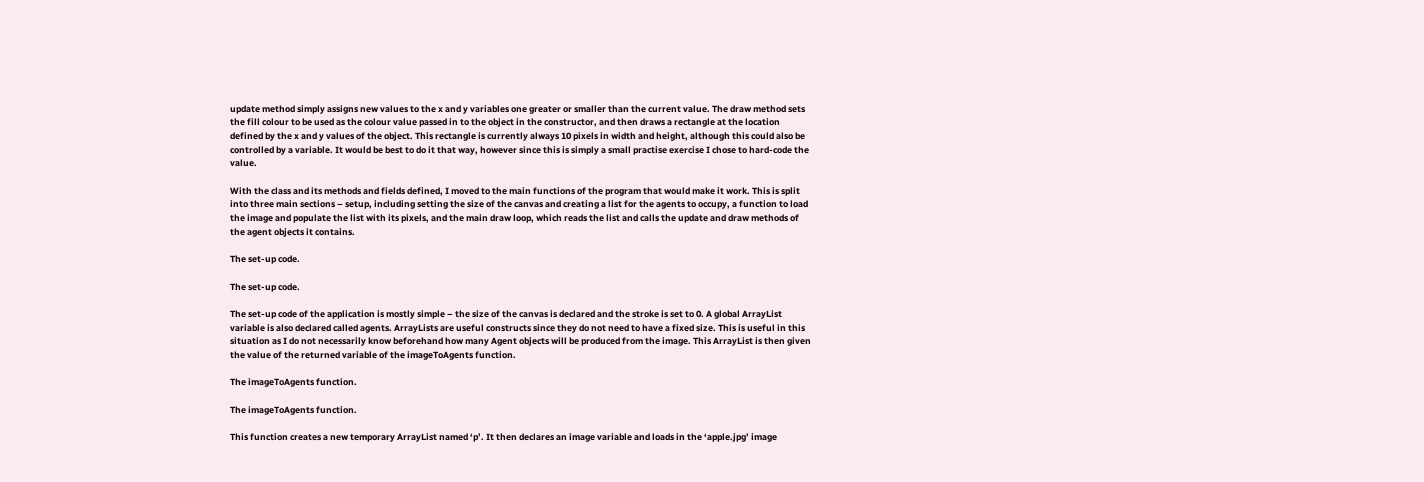update method simply assigns new values to the x and y variables one greater or smaller than the current value. The draw method sets the fill colour to be used as the colour value passed in to the object in the constructor, and then draws a rectangle at the location defined by the x and y values of the object. This rectangle is currently always 10 pixels in width and height, although this could also be controlled by a variable. It would be best to do it that way, however since this is simply a small practise exercise I chose to hard-code the value.

With the class and its methods and fields defined, I moved to the main functions of the program that would make it work. This is split into three main sections – setup, including setting the size of the canvas and creating a list for the agents to occupy, a function to load the image and populate the list with its pixels, and the main draw loop, which reads the list and calls the update and draw methods of the agent objects it contains.

The set-up code.

The set-up code.

The set-up code of the application is mostly simple – the size of the canvas is declared and the stroke is set to 0. A global ArrayList variable is also declared called agents. ArrayLists are useful constructs since they do not need to have a fixed size. This is useful in this situation as I do not necessarily know beforehand how many Agent objects will be produced from the image. This ArrayList is then given the value of the returned variable of the imageToAgents function.

The imageToAgents function.

The imageToAgents function.

This function creates a new temporary ArrayList named ‘p’. It then declares an image variable and loads in the ‘apple.jpg’ image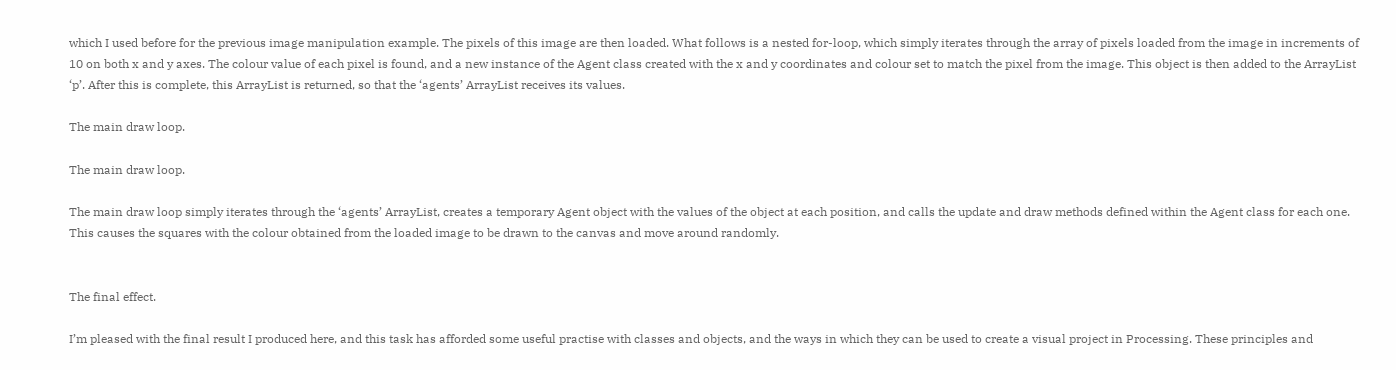which I used before for the previous image manipulation example. The pixels of this image are then loaded. What follows is a nested for-loop, which simply iterates through the array of pixels loaded from the image in increments of 10 on both x and y axes. The colour value of each pixel is found, and a new instance of the Agent class created with the x and y coordinates and colour set to match the pixel from the image. This object is then added to the ArrayList ‘p’. After this is complete, this ArrayList is returned, so that the ‘agents’ ArrayList receives its values.

The main draw loop.

The main draw loop.

The main draw loop simply iterates through the ‘agents’ ArrayList, creates a temporary Agent object with the values of the object at each position, and calls the update and draw methods defined within the Agent class for each one. This causes the squares with the colour obtained from the loaded image to be drawn to the canvas and move around randomly.


The final effect.

I’m pleased with the final result I produced here, and this task has afforded some useful practise with classes and objects, and the ways in which they can be used to create a visual project in Processing. These principles and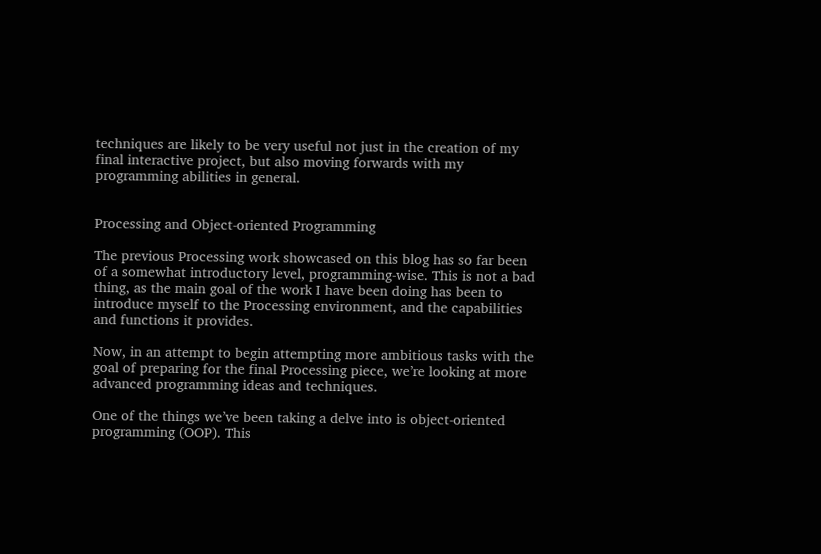techniques are likely to be very useful not just in the creation of my final interactive project, but also moving forwards with my programming abilities in general.


Processing and Object-oriented Programming

The previous Processing work showcased on this blog has so far been of a somewhat introductory level, programming-wise. This is not a bad thing, as the main goal of the work I have been doing has been to introduce myself to the Processing environment, and the capabilities and functions it provides.

Now, in an attempt to begin attempting more ambitious tasks with the goal of preparing for the final Processing piece, we’re looking at more advanced programming ideas and techniques.

One of the things we’ve been taking a delve into is object-oriented programming (OOP). This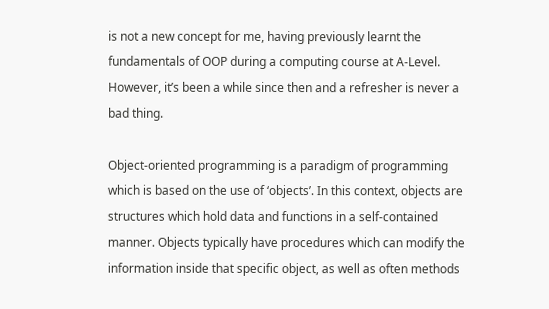is not a new concept for me, having previously learnt the fundamentals of OOP during a computing course at A-Level. However, it’s been a while since then and a refresher is never a bad thing.

Object-oriented programming is a paradigm of programming which is based on the use of ‘objects’. In this context, objects are structures which hold data and functions in a self-contained manner. Objects typically have procedures which can modify the information inside that specific object, as well as often methods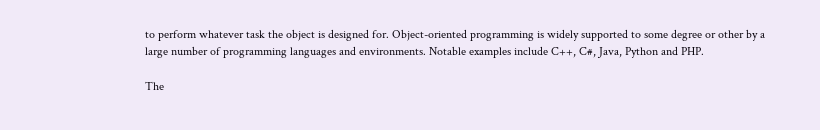to perform whatever task the object is designed for. Object-oriented programming is widely supported to some degree or other by a large number of programming languages and environments. Notable examples include C++, C#, Java, Python and PHP.

The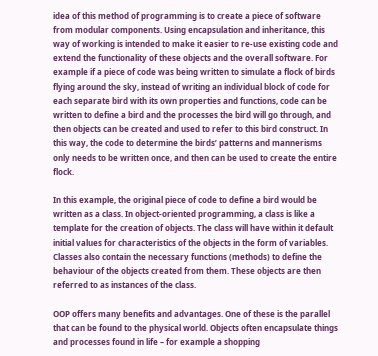idea of this method of programming is to create a piece of software from modular components. Using encapsulation and inheritance, this way of working is intended to make it easier to re-use existing code and extend the functionality of these objects and the overall software. For example if a piece of code was being written to simulate a flock of birds flying around the sky, instead of writing an individual block of code for each separate bird with its own properties and functions, code can be written to define a bird and the processes the bird will go through, and then objects can be created and used to refer to this bird construct. In this way, the code to determine the birds’ patterns and mannerisms only needs to be written once, and then can be used to create the entire flock.

In this example, the original piece of code to define a bird would be written as a class. In object-oriented programming, a class is like a template for the creation of objects. The class will have within it default initial values for characteristics of the objects in the form of variables. Classes also contain the necessary functions (methods) to define the behaviour of the objects created from them. These objects are then referred to as instances of the class.

OOP offers many benefits and advantages. One of these is the parallel that can be found to the physical world. Objects often encapsulate things and processes found in life – for example a shopping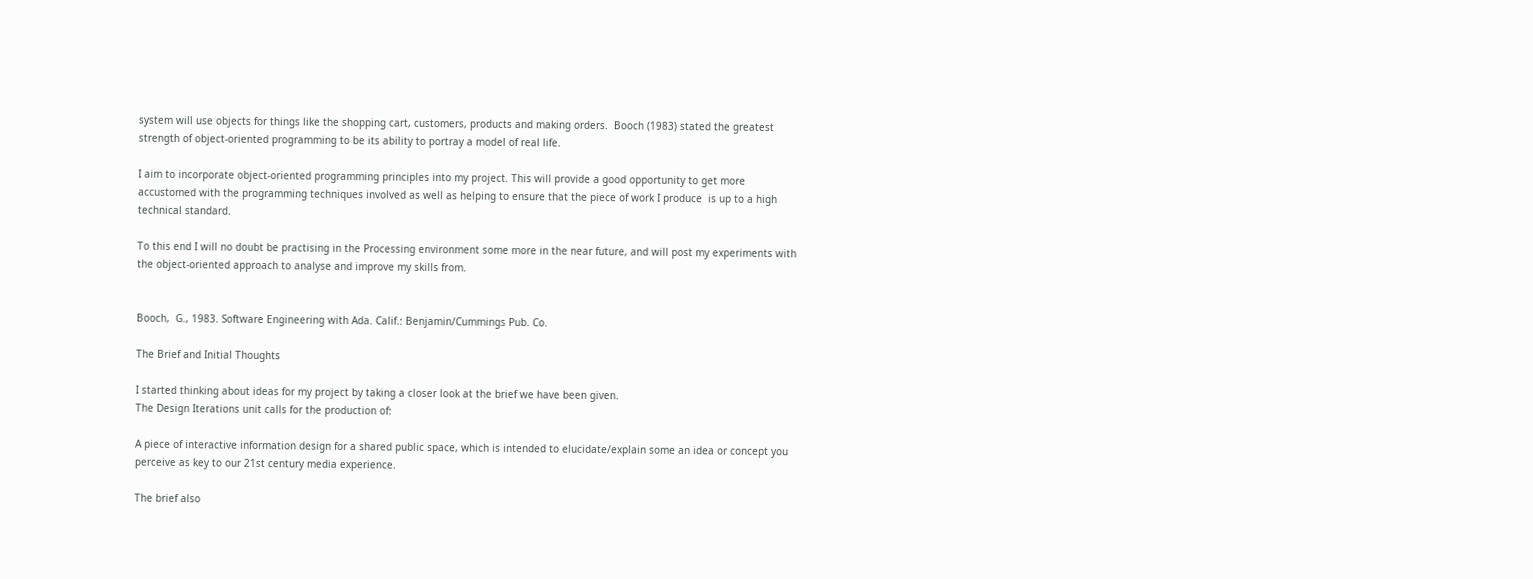system will use objects for things like the shopping cart, customers, products and making orders.  Booch (1983) stated the greatest strength of object-oriented programming to be its ability to portray a model of real life.

I aim to incorporate object-oriented programming principles into my project. This will provide a good opportunity to get more accustomed with the programming techniques involved as well as helping to ensure that the piece of work I produce  is up to a high technical standard.

To this end I will no doubt be practising in the Processing environment some more in the near future, and will post my experiments with the object-oriented approach to analyse and improve my skills from.


Booch,  G., 1983. Software Engineering with Ada. Calif.: Benjamin/Cummings Pub. Co.

The Brief and Initial Thoughts

I started thinking about ideas for my project by taking a closer look at the brief we have been given.
The Design Iterations unit calls for the production of:

A piece of interactive information design for a shared public space, which is intended to elucidate/explain some an idea or concept you perceive as key to our 21st century media experience.

The brief also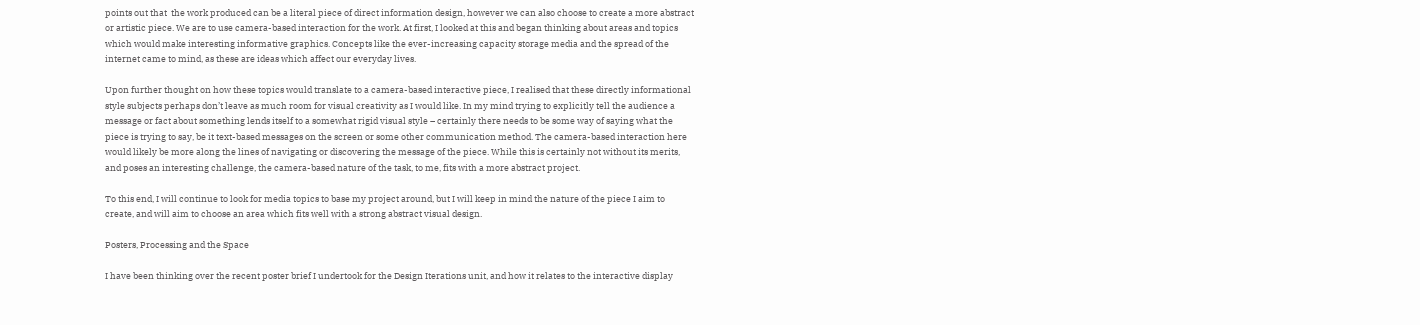points out that  the work produced can be a literal piece of direct information design, however we can also choose to create a more abstract or artistic piece. We are to use camera-based interaction for the work. At first, I looked at this and began thinking about areas and topics which would make interesting informative graphics. Concepts like the ever-increasing capacity storage media and the spread of the internet came to mind, as these are ideas which affect our everyday lives.

Upon further thought on how these topics would translate to a camera-based interactive piece, I realised that these directly informational style subjects perhaps don’t leave as much room for visual creativity as I would like. In my mind trying to explicitly tell the audience a message or fact about something lends itself to a somewhat rigid visual style – certainly there needs to be some way of saying what the piece is trying to say, be it text-based messages on the screen or some other communication method. The camera-based interaction here would likely be more along the lines of navigating or discovering the message of the piece. While this is certainly not without its merits, and poses an interesting challenge, the camera-based nature of the task, to me, fits with a more abstract project.

To this end, I will continue to look for media topics to base my project around, but I will keep in mind the nature of the piece I aim to create, and will aim to choose an area which fits well with a strong abstract visual design.

Posters, Processing and the Space

I have been thinking over the recent poster brief I undertook for the Design Iterations unit, and how it relates to the interactive display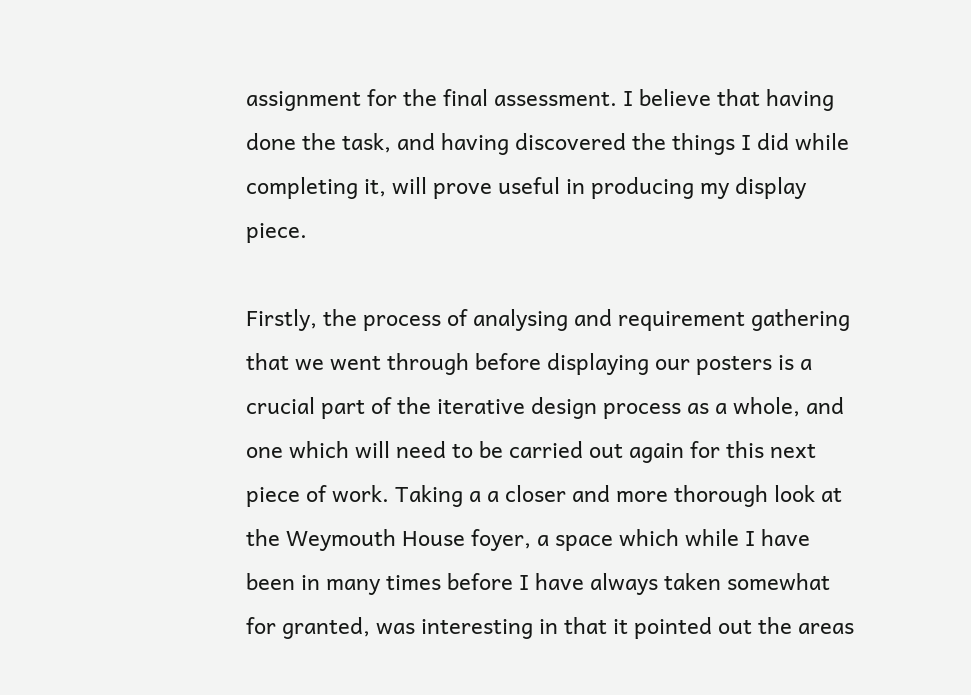assignment for the final assessment. I believe that having done the task, and having discovered the things I did while completing it, will prove useful in producing my display piece.

Firstly, the process of analysing and requirement gathering that we went through before displaying our posters is a crucial part of the iterative design process as a whole, and one which will need to be carried out again for this next piece of work. Taking a a closer and more thorough look at the Weymouth House foyer, a space which while I have been in many times before I have always taken somewhat for granted, was interesting in that it pointed out the areas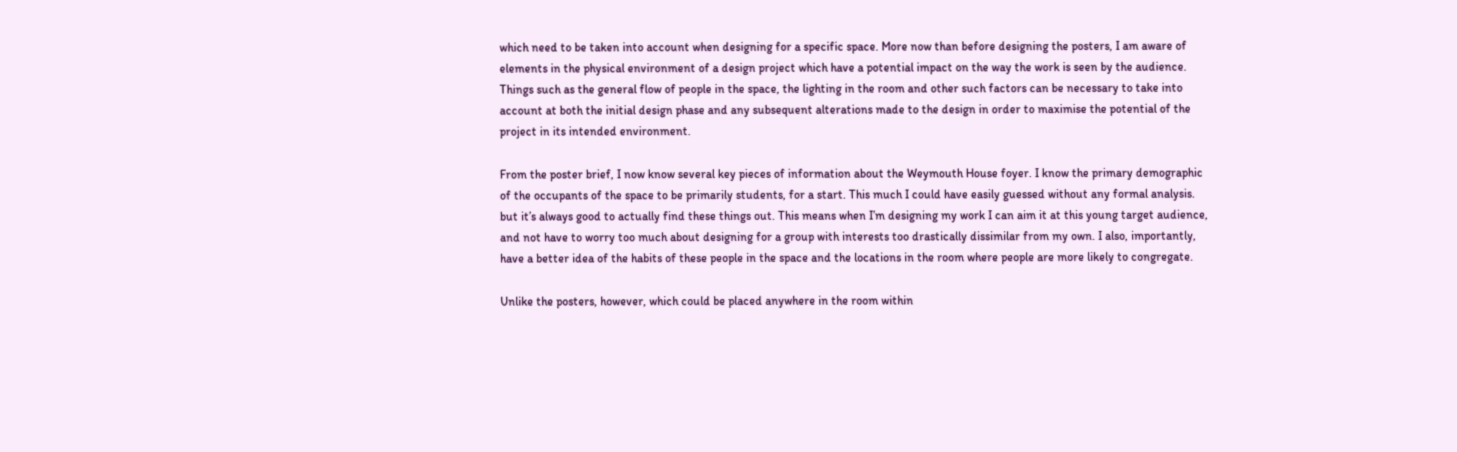which need to be taken into account when designing for a specific space. More now than before designing the posters, I am aware of elements in the physical environment of a design project which have a potential impact on the way the work is seen by the audience. Things such as the general flow of people in the space, the lighting in the room and other such factors can be necessary to take into account at both the initial design phase and any subsequent alterations made to the design in order to maximise the potential of the project in its intended environment.

From the poster brief, I now know several key pieces of information about the Weymouth House foyer. I know the primary demographic of the occupants of the space to be primarily students, for a start. This much I could have easily guessed without any formal analysis. but it’s always good to actually find these things out. This means when I’m designing my work I can aim it at this young target audience, and not have to worry too much about designing for a group with interests too drastically dissimilar from my own. I also, importantly, have a better idea of the habits of these people in the space and the locations in the room where people are more likely to congregate.

Unlike the posters, however, which could be placed anywhere in the room within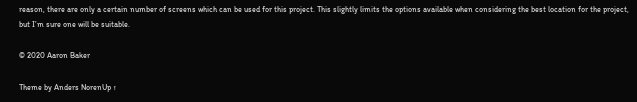reason, there are only a certain number of screens which can be used for this project. This slightly limits the options available when considering the best location for the project, but I’m sure one will be suitable.

© 2020 Aaron Baker

Theme by Anders NorenUp ↑